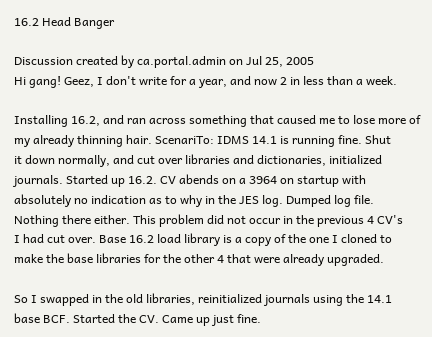16.2 Head Banger

Discussion created by ca.portal.admin on Jul 25, 2005
Hi gang! Geez, I don't write for a year, and now 2 in less than a week.

Installing 16.2, and ran across something that caused me to lose more of
my already thinning hair. ScenariTo: IDMS 14.1 is running fine. Shut
it down normally, and cut over libraries and dictionaries, initialized
journals. Started up 16.2. CV abends on a 3964 on startup with
absolutely no indication as to why in the JES log. Dumped log file.
Nothing there either. This problem did not occur in the previous 4 CV's
I had cut over. Base 16.2 load library is a copy of the one I cloned to
make the base libraries for the other 4 that were already upgraded.

So I swapped in the old libraries, reinitialized journals using the 14.1
base BCF. Started the CV. Came up just fine.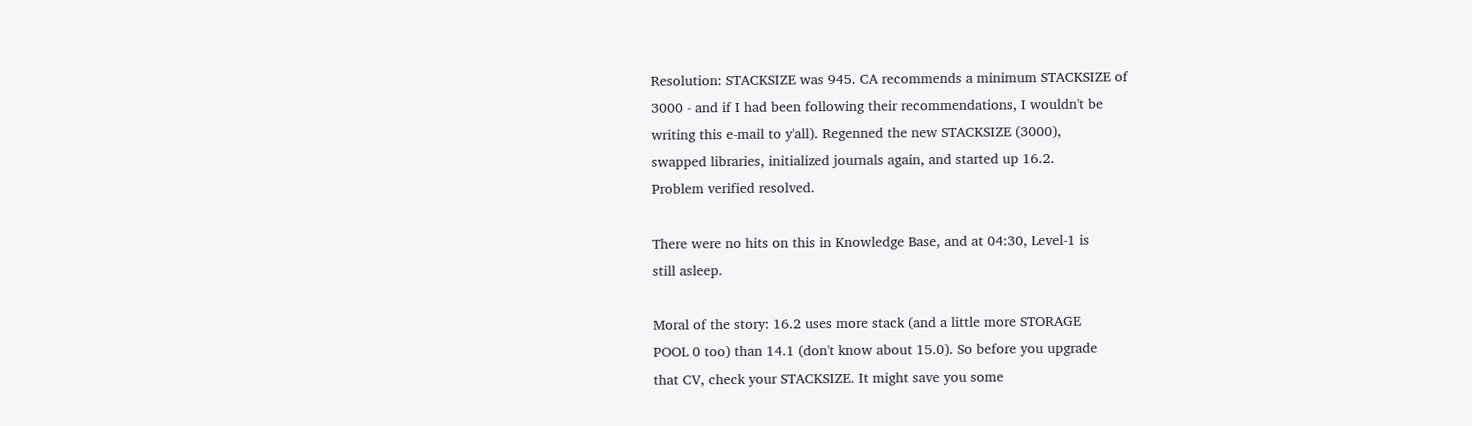Resolution: STACKSIZE was 945. CA recommends a minimum STACKSIZE of
3000 - and if I had been following their recommendations, I wouldn't be
writing this e-mail to y'all). Regenned the new STACKSIZE (3000),
swapped libraries, initialized journals again, and started up 16.2.
Problem verified resolved.

There were no hits on this in Knowledge Base, and at 04:30, Level-1 is
still asleep.

Moral of the story: 16.2 uses more stack (and a little more STORAGE
POOL 0 too) than 14.1 (don't know about 15.0). So before you upgrade
that CV, check your STACKSIZE. It might save you some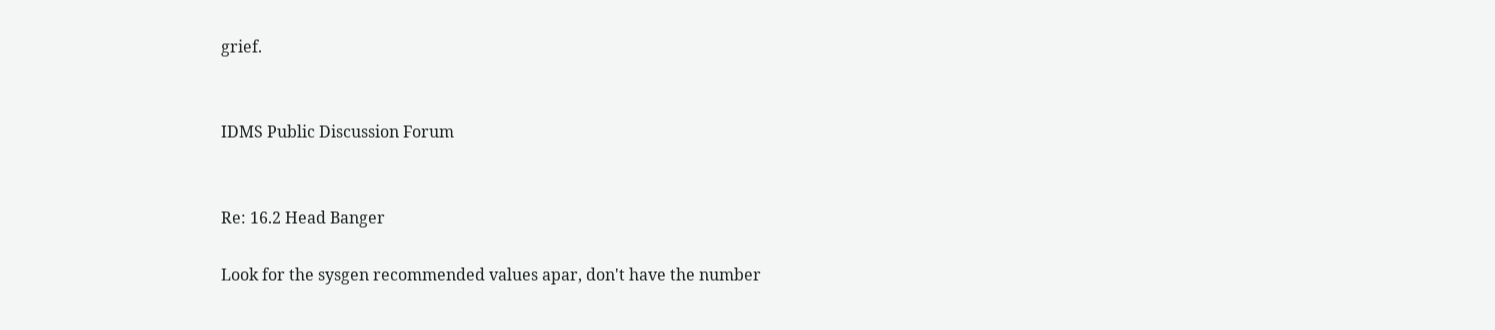grief.


IDMS Public Discussion Forum


Re: 16.2 Head Banger

Look for the sysgen recommended values apar, don't have the number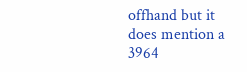offhand but it does mention a 3964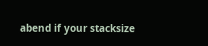abend if your stacksize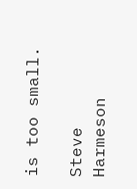is too small.

Steve Harmeson